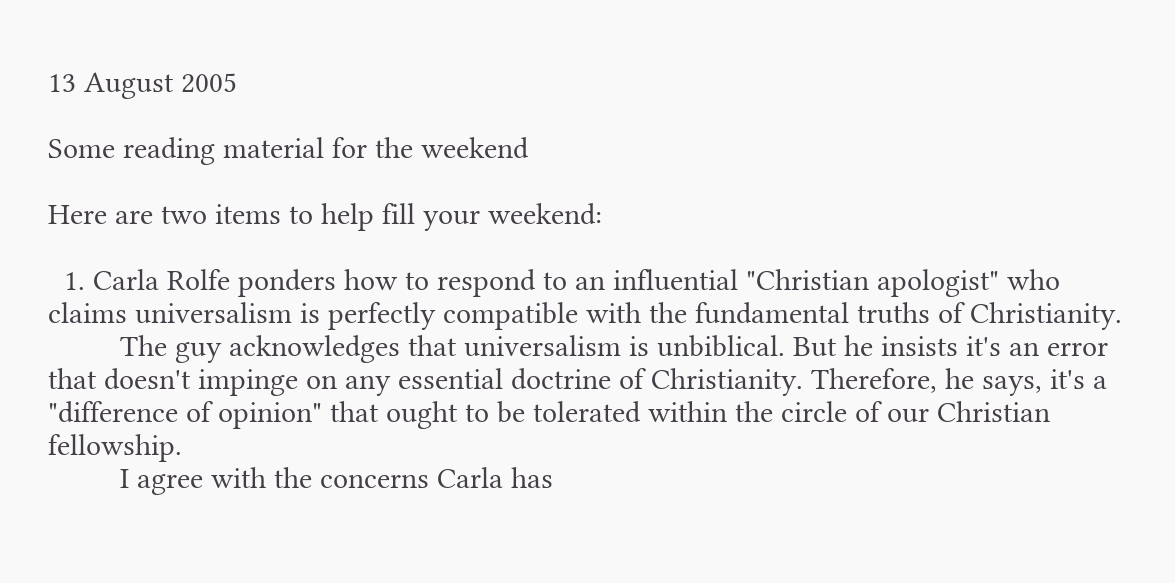13 August 2005

Some reading material for the weekend

Here are two items to help fill your weekend:

  1. Carla Rolfe ponders how to respond to an influential "Christian apologist" who claims universalism is perfectly compatible with the fundamental truths of Christianity.
         The guy acknowledges that universalism is unbiblical. But he insists it's an error that doesn't impinge on any essential doctrine of Christianity. Therefore, he says, it's a "difference of opinion" that ought to be tolerated within the circle of our Christian fellowship.
         I agree with the concerns Carla has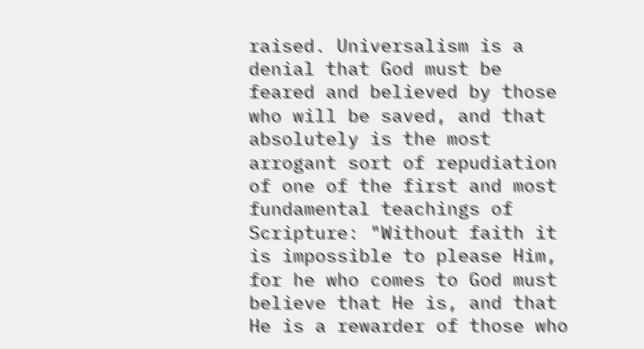raised. Universalism is a denial that God must be feared and believed by those who will be saved, and that absolutely is the most arrogant sort of repudiation of one of the first and most fundamental teachings of Scripture: "Without faith it is impossible to please Him, for he who comes to God must believe that He is, and that He is a rewarder of those who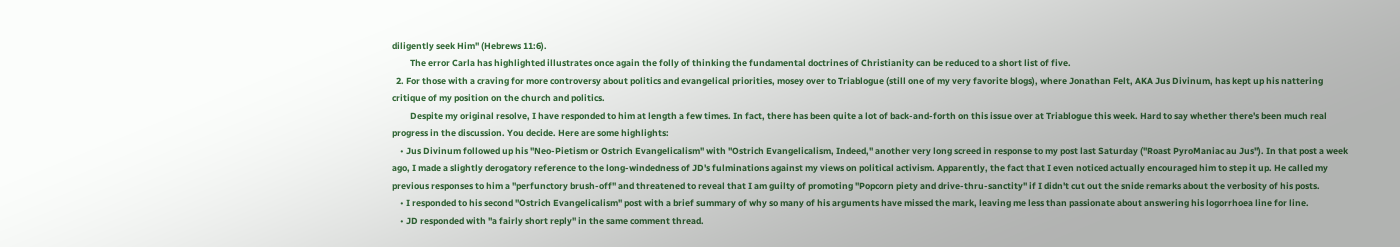diligently seek Him" (Hebrews 11:6).
         The error Carla has highlighted illustrates once again the folly of thinking the fundamental doctrines of Christianity can be reduced to a short list of five.
  2. For those with a craving for more controversy about politics and evangelical priorities, mosey over to Triablogue (still one of my very favorite blogs), where Jonathan Felt, AKA Jus Divinum, has kept up his nattering critique of my position on the church and politics.
         Despite my original resolve, I have responded to him at length a few times. In fact, there has been quite a lot of back-and-forth on this issue over at Triablogue this week. Hard to say whether there's been much real progress in the discussion. You decide. Here are some highlights:
    • Jus Divinum followed up his "Neo-Pietism or Ostrich Evangelicalism" with "Ostrich Evangelicalism, Indeed," another very long screed in response to my post last Saturday ("Roast PyroManiac au Jus"). In that post a week ago, I made a slightly derogatory reference to the long-windedness of JD's fulminations against my views on political activism. Apparently, the fact that I even noticed actually encouraged him to step it up. He called my previous responses to him a "perfunctory brush-off" and threatened to reveal that I am guilty of promoting "Popcorn piety and drive-thru-sanctity" if I didn't cut out the snide remarks about the verbosity of his posts.
    • I responded to his second "Ostrich Evangelicalism" post with a brief summary of why so many of his arguments have missed the mark, leaving me less than passionate about answering his logorrhoea line for line.
    • JD responded with "a fairly short reply" in the same comment thread.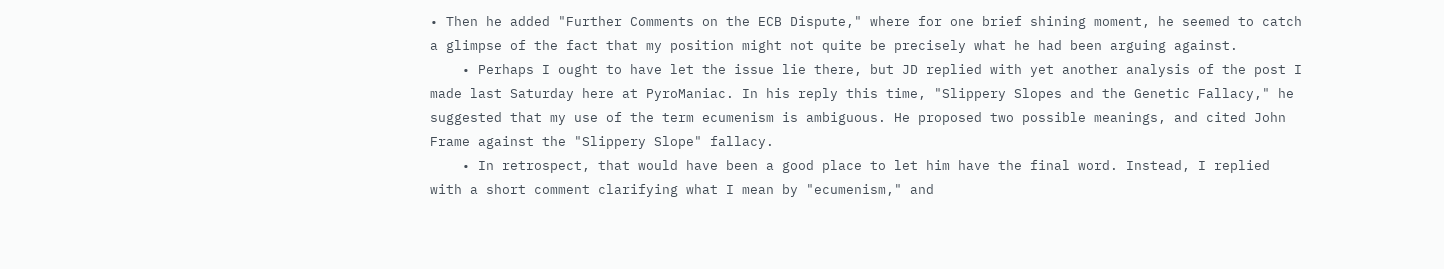• Then he added "Further Comments on the ECB Dispute," where for one brief shining moment, he seemed to catch a glimpse of the fact that my position might not quite be precisely what he had been arguing against.
    • Perhaps I ought to have let the issue lie there, but JD replied with yet another analysis of the post I made last Saturday here at PyroManiac. In his reply this time, "Slippery Slopes and the Genetic Fallacy," he suggested that my use of the term ecumenism is ambiguous. He proposed two possible meanings, and cited John Frame against the "Slippery Slope" fallacy.
    • In retrospect, that would have been a good place to let him have the final word. Instead, I replied with a short comment clarifying what I mean by "ecumenism," and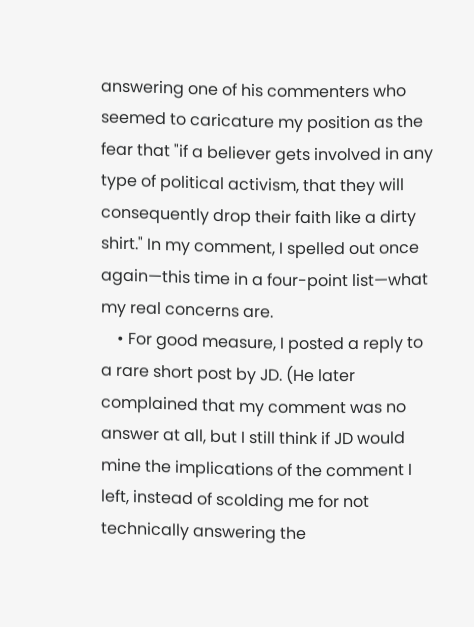answering one of his commenters who seemed to caricature my position as the fear that "if a believer gets involved in any type of political activism, that they will consequently drop their faith like a dirty shirt." In my comment, I spelled out once again—this time in a four-point list—what my real concerns are.
    • For good measure, I posted a reply to a rare short post by JD. (He later complained that my comment was no answer at all, but I still think if JD would mine the implications of the comment I left, instead of scolding me for not technically answering the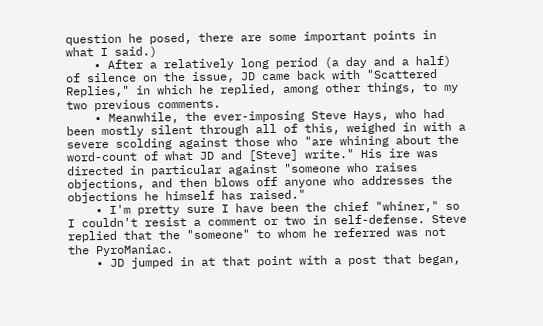question he posed, there are some important points in what I said.)
    • After a relatively long period (a day and a half) of silence on the issue, JD came back with "Scattered Replies," in which he replied, among other things, to my two previous comments.
    • Meanwhile, the ever-imposing Steve Hays, who had been mostly silent through all of this, weighed in with a severe scolding against those who "are whining about the word-count of what JD and [Steve] write." His ire was directed in particular against "someone who raises objections, and then blows off anyone who addresses the objections he himself has raised."
    • I'm pretty sure I have been the chief "whiner," so I couldn't resist a comment or two in self-defense. Steve replied that the "someone" to whom he referred was not the PyroManiac.
    • JD jumped in at that point with a post that began,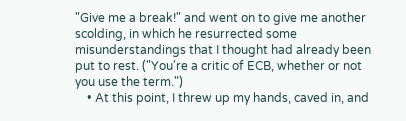"Give me a break!" and went on to give me another scolding, in which he resurrected some misunderstandings that I thought had already been put to rest. ("You're a critic of ECB, whether or not you use the term.")
    • At this point, I threw up my hands, caved in, and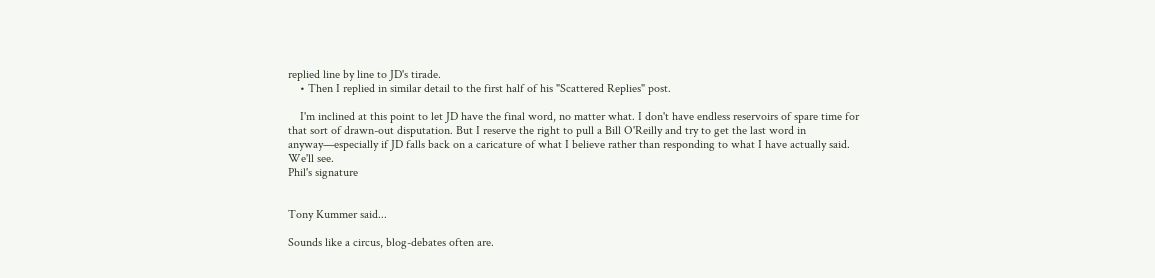replied line by line to JD's tirade.
    • Then I replied in similar detail to the first half of his "Scattered Replies" post.

    I'm inclined at this point to let JD have the final word, no matter what. I don't have endless reservoirs of spare time for that sort of drawn-out disputation. But I reserve the right to pull a Bill O'Reilly and try to get the last word in anyway—especially if JD falls back on a caricature of what I believe rather than responding to what I have actually said. We'll see.
Phil's signature


Tony Kummer said...

Sounds like a circus, blog-debates often are.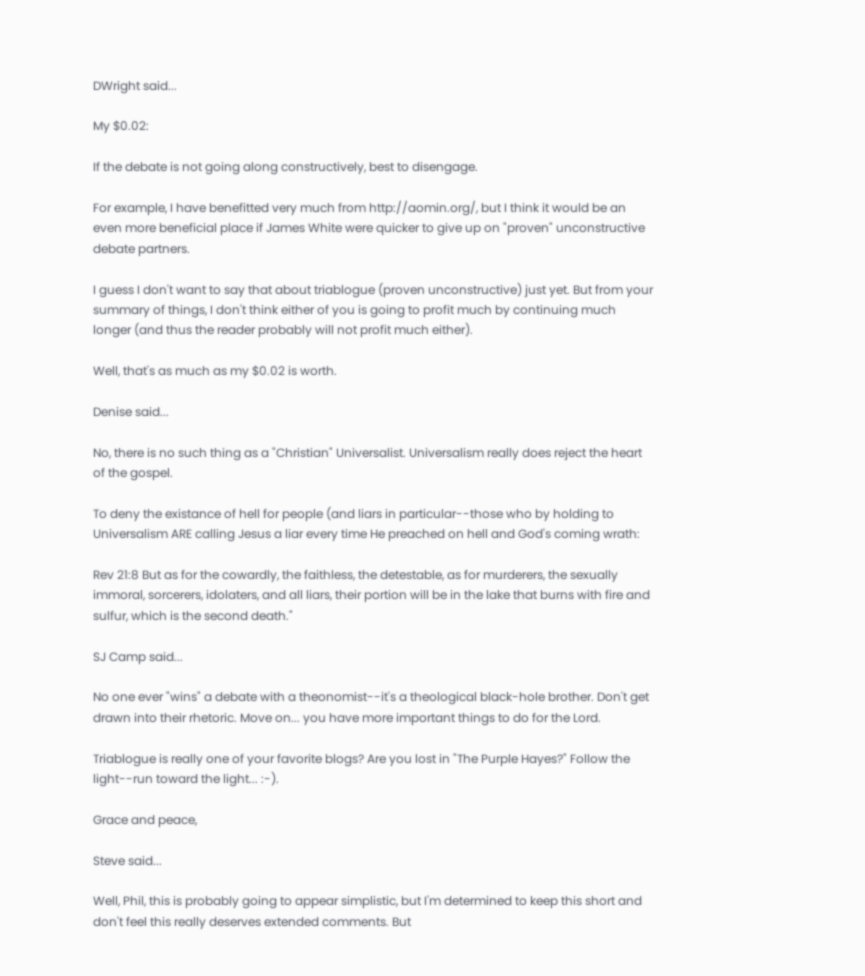DWright said...

My $0.02:

If the debate is not going along constructively, best to disengage.

For example, I have benefitted very much from http://aomin.org/, but I think it would be an even more beneficial place if James White were quicker to give up on "proven" unconstructive debate partners.

I guess I don't want to say that about triablogue (proven unconstructive) just yet. But from your summary of things, I don't think either of you is going to profit much by continuing much longer (and thus the reader probably will not profit much either).

Well, that's as much as my $0.02 is worth.

Denise said...

No, there is no such thing as a "Christian" Universalist. Universalism really does reject the heart of the gospel.

To deny the existance of hell for people (and liars in particular--those who by holding to Universalism ARE calling Jesus a liar every time He preached on hell and God's coming wrath:

Rev 21:8 But as for the cowardly, the faithless, the detestable, as for murderers, the sexually immoral, sorcerers, idolaters, and all liars, their portion will be in the lake that burns with fire and sulfur, which is the second death."

SJ Camp said...

No one ever "wins" a debate with a theonomist--it's a theological black-hole brother. Don't get drawn into their rhetoric. Move on... you have more important things to do for the Lord.

Triablogue is really one of your favorite blogs? Are you lost in "The Purple Hayes?" Follow the light--run toward the light... :-).

Grace and peace,

Steve said...

Well, Phil, this is probably going to appear simplistic, but I'm determined to keep this short and don't feel this really deserves extended comments. But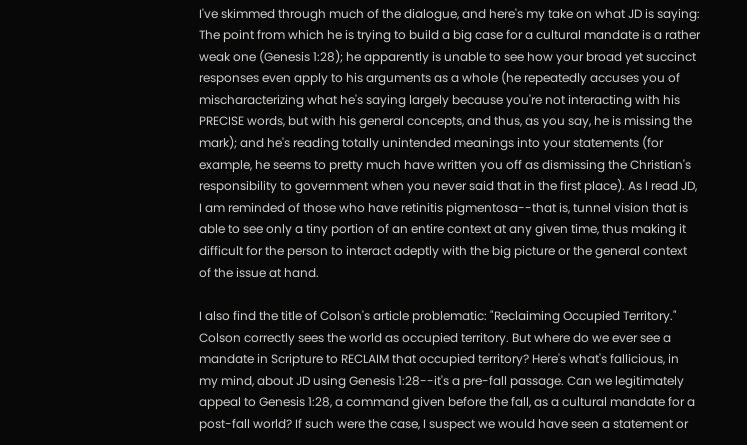I've skimmed through much of the dialogue, and here's my take on what JD is saying: The point from which he is trying to build a big case for a cultural mandate is a rather weak one (Genesis 1:28); he apparently is unable to see how your broad yet succinct responses even apply to his arguments as a whole (he repeatedly accuses you of mischaracterizing what he's saying largely because you're not interacting with his PRECISE words, but with his general concepts, and thus, as you say, he is missing the mark); and he's reading totally unintended meanings into your statements (for example, he seems to pretty much have written you off as dismissing the Christian's responsibility to government when you never said that in the first place). As I read JD, I am reminded of those who have retinitis pigmentosa--that is, tunnel vision that is able to see only a tiny portion of an entire context at any given time, thus making it difficult for the person to interact adeptly with the big picture or the general context of the issue at hand.

I also find the title of Colson's article problematic: "Reclaiming Occupied Territory." Colson correctly sees the world as occupied territory. But where do we ever see a mandate in Scripture to RECLAIM that occupied territory? Here's what's fallicious, in my mind, about JD using Genesis 1:28--it's a pre-fall passage. Can we legitimately appeal to Genesis 1:28, a command given before the fall, as a cultural mandate for a post-fall world? If such were the case, I suspect we would have seen a statement or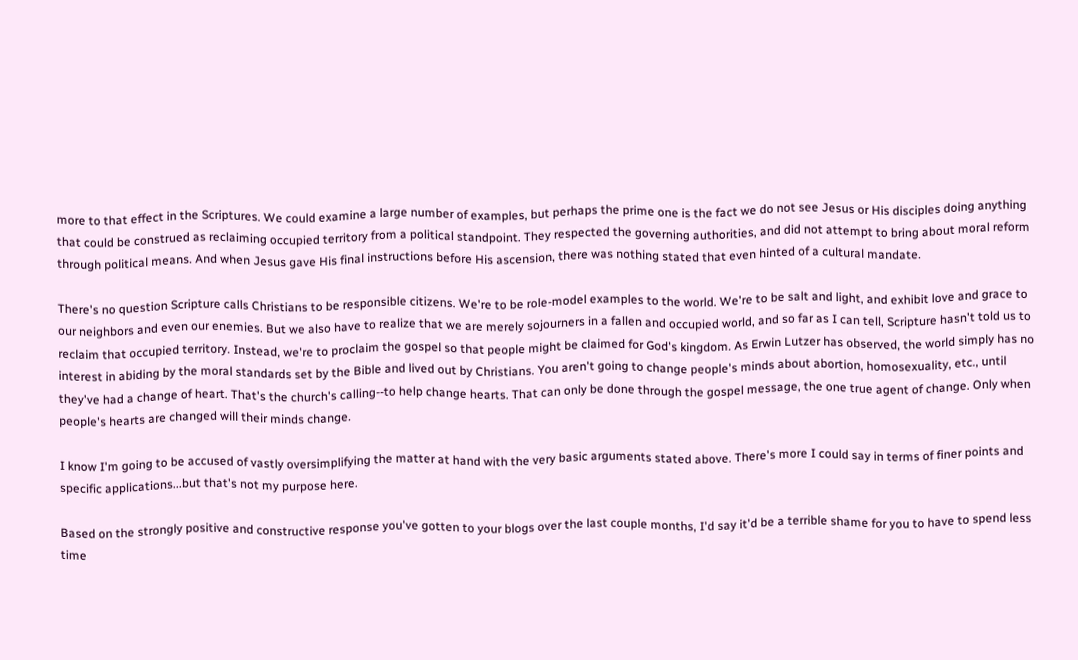more to that effect in the Scriptures. We could examine a large number of examples, but perhaps the prime one is the fact we do not see Jesus or His disciples doing anything that could be construed as reclaiming occupied territory from a political standpoint. They respected the governing authorities, and did not attempt to bring about moral reform through political means. And when Jesus gave His final instructions before His ascension, there was nothing stated that even hinted of a cultural mandate.

There's no question Scripture calls Christians to be responsible citizens. We're to be role-model examples to the world. We're to be salt and light, and exhibit love and grace to our neighbors and even our enemies. But we also have to realize that we are merely sojourners in a fallen and occupied world, and so far as I can tell, Scripture hasn't told us to reclaim that occupied territory. Instead, we're to proclaim the gospel so that people might be claimed for God's kingdom. As Erwin Lutzer has observed, the world simply has no interest in abiding by the moral standards set by the Bible and lived out by Christians. You aren't going to change people's minds about abortion, homosexuality, etc., until they've had a change of heart. That's the church's calling--to help change hearts. That can only be done through the gospel message, the one true agent of change. Only when people's hearts are changed will their minds change.

I know I'm going to be accused of vastly oversimplifying the matter at hand with the very basic arguments stated above. There's more I could say in terms of finer points and specific applications...but that's not my purpose here.

Based on the strongly positive and constructive response you've gotten to your blogs over the last couple months, I'd say it'd be a terrible shame for you to have to spend less time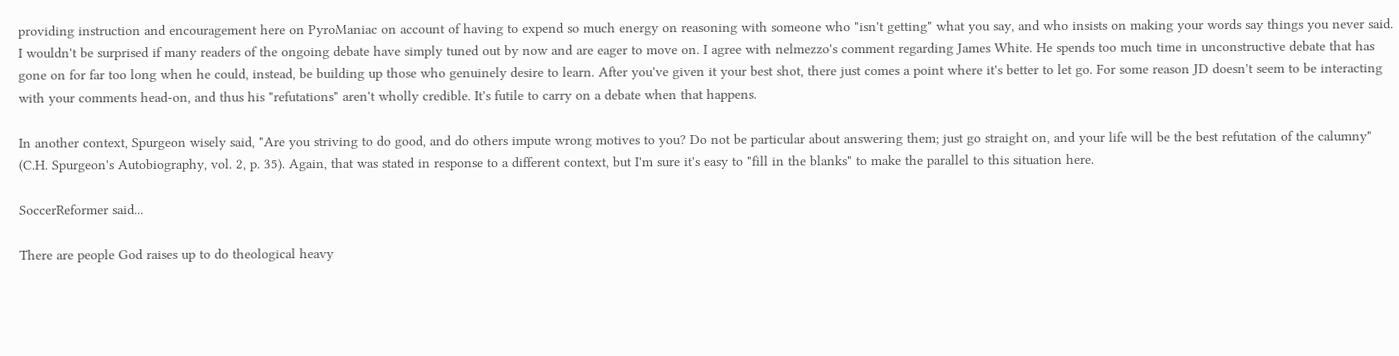providing instruction and encouragement here on PyroManiac on account of having to expend so much energy on reasoning with someone who "isn't getting" what you say, and who insists on making your words say things you never said. I wouldn't be surprised if many readers of the ongoing debate have simply tuned out by now and are eager to move on. I agree with nelmezzo's comment regarding James White. He spends too much time in unconstructive debate that has gone on for far too long when he could, instead, be building up those who genuinely desire to learn. After you've given it your best shot, there just comes a point where it's better to let go. For some reason JD doesn't seem to be interacting with your comments head-on, and thus his "refutations" aren't wholly credible. It's futile to carry on a debate when that happens.

In another context, Spurgeon wisely said, "Are you striving to do good, and do others impute wrong motives to you? Do not be particular about answering them; just go straight on, and your life will be the best refutation of the calumny" (C.H. Spurgeon's Autobiography, vol. 2, p. 35). Again, that was stated in response to a different context, but I'm sure it's easy to "fill in the blanks" to make the parallel to this situation here.

SoccerReformer said...

There are people God raises up to do theological heavy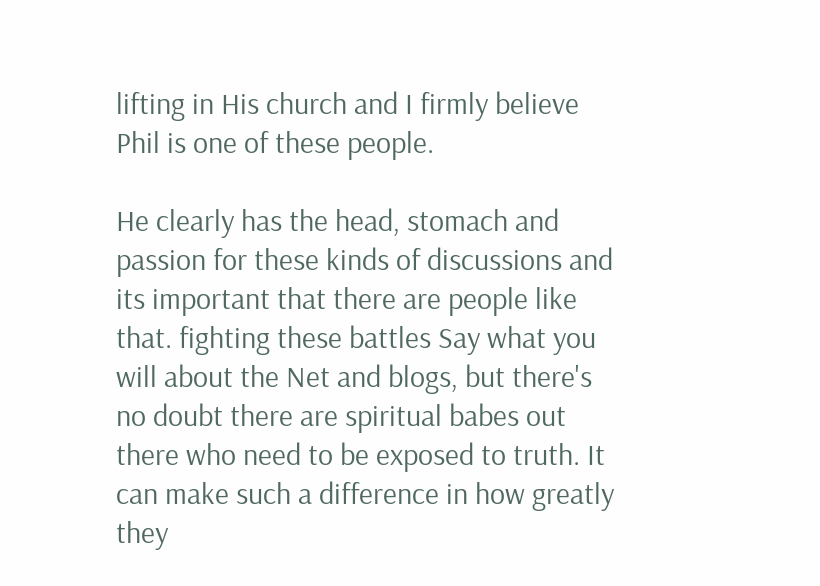lifting in His church and I firmly believe Phil is one of these people.

He clearly has the head, stomach and passion for these kinds of discussions and its important that there are people like that. fighting these battles Say what you will about the Net and blogs, but there's no doubt there are spiritual babes out there who need to be exposed to truth. It can make such a difference in how greatly they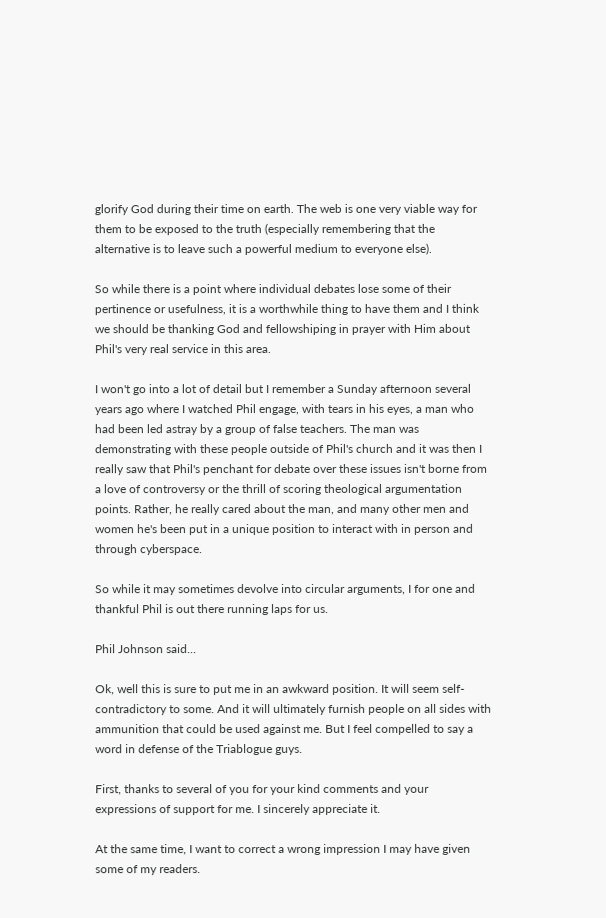glorify God during their time on earth. The web is one very viable way for them to be exposed to the truth (especially remembering that the alternative is to leave such a powerful medium to everyone else).

So while there is a point where individual debates lose some of their pertinence or usefulness, it is a worthwhile thing to have them and I think we should be thanking God and fellowshiping in prayer with Him about Phil's very real service in this area.

I won't go into a lot of detail but I remember a Sunday afternoon several years ago where I watched Phil engage, with tears in his eyes, a man who had been led astray by a group of false teachers. The man was demonstrating with these people outside of Phil's church and it was then I really saw that Phil's penchant for debate over these issues isn't borne from a love of controversy or the thrill of scoring theological argumentation points. Rather, he really cared about the man, and many other men and women he's been put in a unique position to interact with in person and through cyberspace.

So while it may sometimes devolve into circular arguments, I for one and thankful Phil is out there running laps for us.

Phil Johnson said...

Ok, well this is sure to put me in an awkward position. It will seem self-contradictory to some. And it will ultimately furnish people on all sides with ammunition that could be used against me. But I feel compelled to say a word in defense of the Triablogue guys.

First, thanks to several of you for your kind comments and your expressions of support for me. I sincerely appreciate it.

At the same time, I want to correct a wrong impression I may have given some of my readers.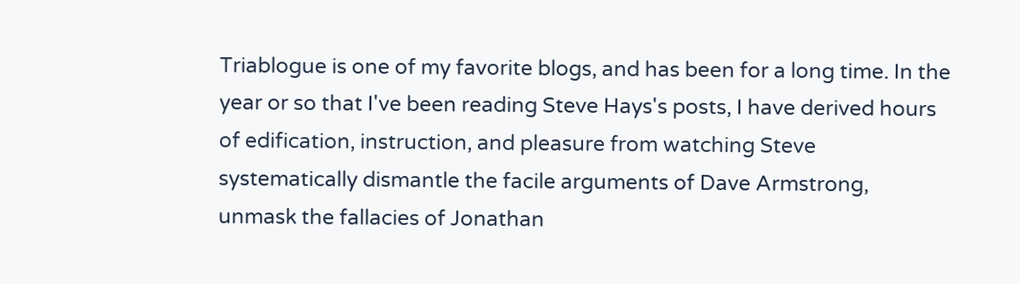Triablogue is one of my favorite blogs, and has been for a long time. In the year or so that I've been reading Steve Hays's posts, I have derived hours of edification, instruction, and pleasure from watching Steve systematically dismantle the facile arguments of Dave Armstrong, unmask the fallacies of Jonathan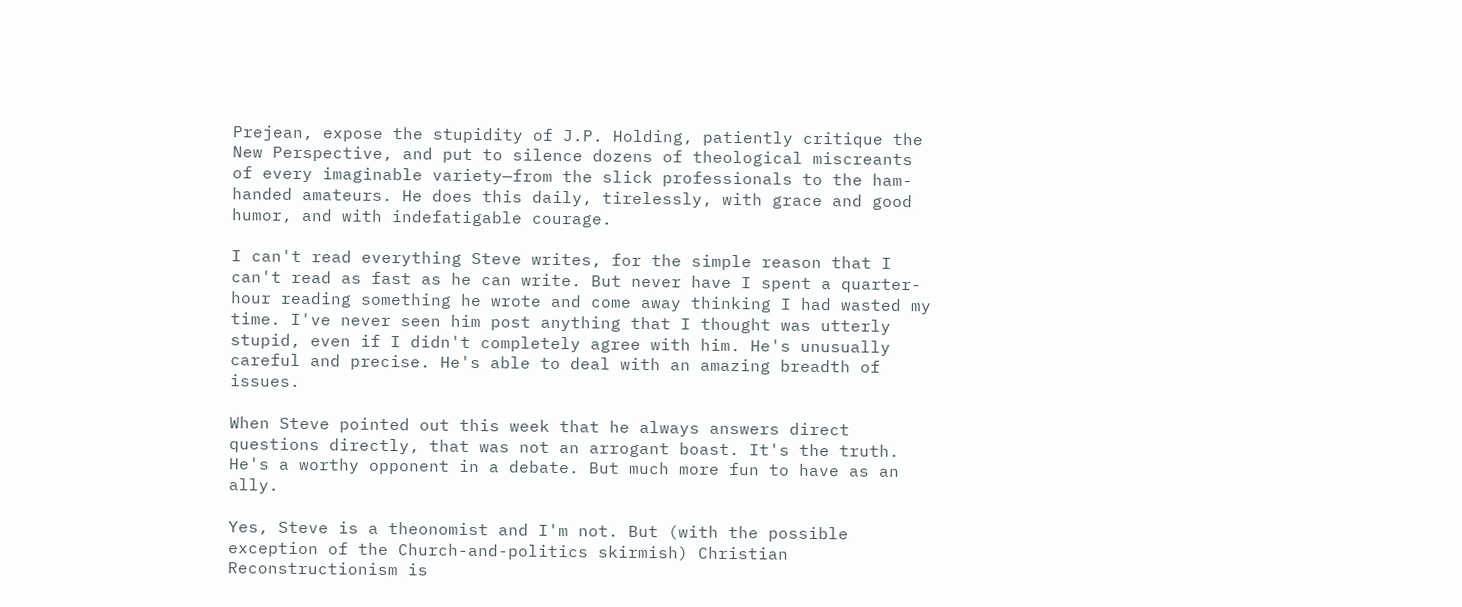Prejean, expose the stupidity of J.P. Holding, patiently critique the New Perspective, and put to silence dozens of theological miscreants of every imaginable variety—from the slick professionals to the ham-handed amateurs. He does this daily, tirelessly, with grace and good humor, and with indefatigable courage.

I can't read everything Steve writes, for the simple reason that I can't read as fast as he can write. But never have I spent a quarter-hour reading something he wrote and come away thinking I had wasted my time. I've never seen him post anything that I thought was utterly stupid, even if I didn't completely agree with him. He's unusually careful and precise. He's able to deal with an amazing breadth of issues.

When Steve pointed out this week that he always answers direct questions directly, that was not an arrogant boast. It's the truth. He's a worthy opponent in a debate. But much more fun to have as an ally.

Yes, Steve is a theonomist and I'm not. But (with the possible exception of the Church-and-politics skirmish) Christian Reconstructionism is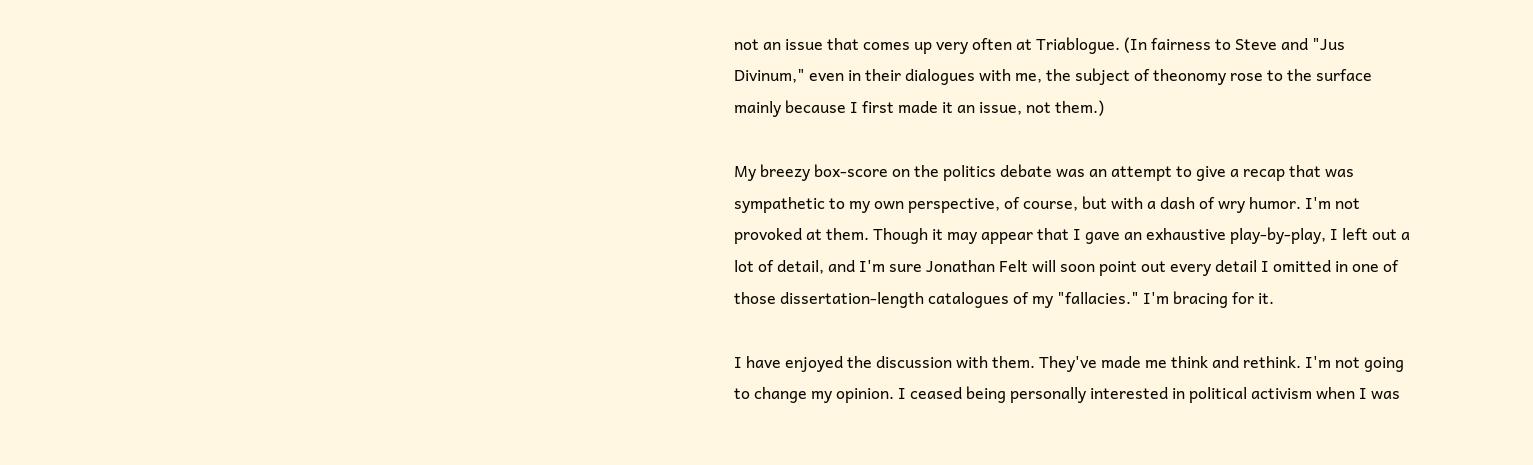not an issue that comes up very often at Triablogue. (In fairness to Steve and "Jus Divinum," even in their dialogues with me, the subject of theonomy rose to the surface mainly because I first made it an issue, not them.)

My breezy box-score on the politics debate was an attempt to give a recap that was sympathetic to my own perspective, of course, but with a dash of wry humor. I'm not provoked at them. Though it may appear that I gave an exhaustive play-by-play, I left out a lot of detail, and I'm sure Jonathan Felt will soon point out every detail I omitted in one of those dissertation-length catalogues of my "fallacies." I'm bracing for it.

I have enjoyed the discussion with them. They've made me think and rethink. I'm not going to change my opinion. I ceased being personally interested in political activism when I was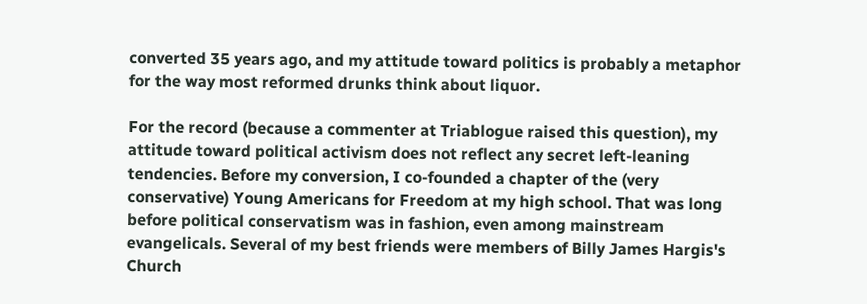converted 35 years ago, and my attitude toward politics is probably a metaphor for the way most reformed drunks think about liquor.

For the record (because a commenter at Triablogue raised this question), my attitude toward political activism does not reflect any secret left-leaning tendencies. Before my conversion, I co-founded a chapter of the (very conservative) Young Americans for Freedom at my high school. That was long before political conservatism was in fashion, even among mainstream evangelicals. Several of my best friends were members of Billy James Hargis's Church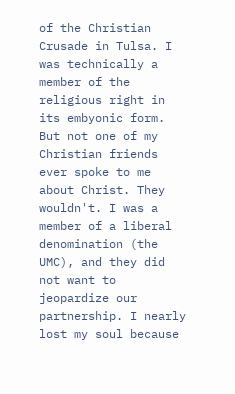of the Christian Crusade in Tulsa. I was technically a member of the religious right in its embyonic form. But not one of my Christian friends ever spoke to me about Christ. They wouldn't. I was a member of a liberal denomination (the UMC), and they did not want to jeopardize our partnership. I nearly lost my soul because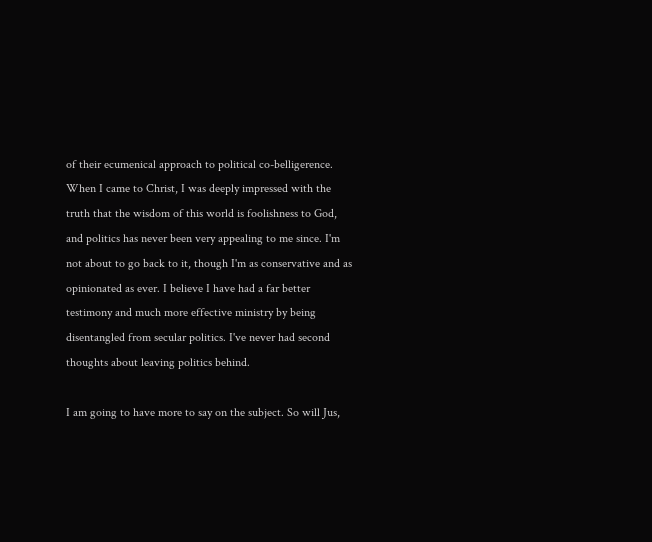of their ecumenical approach to political co-belligerence. When I came to Christ, I was deeply impressed with the truth that the wisdom of this world is foolishness to God, and politics has never been very appealing to me since. I'm not about to go back to it, though I'm as conservative and as opinionated as ever. I believe I have had a far better testimony and much more effective ministry by being disentangled from secular politics. I've never had second thoughts about leaving politics behind.

I am going to have more to say on the subject. So will Jus,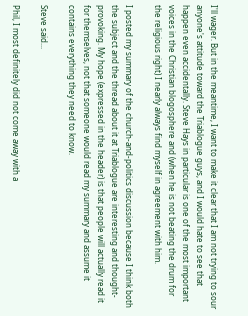I'll wager. But in the meantime, I want to make it clear that I am not trying to sour anyone's attitude toward the Triablogue guys, and I would hate to see that happen even accidentally. Steve Hays in particular is one of the most important voices in the Christian blogosphere and (when he is not beating the drum for the religious right) I nearly always find myself in agreement with him.

I posted my summary of the church-and-politics discussion because I think both the subject and the thread about it at Triablogue are interesting and thought-provoking. My hope (expressed in the header) is that people will actually read it for themselves, not that someone would read my summary and assume it contains everything they need to know.

Steve said...

Phil, I most definitely did not come away with a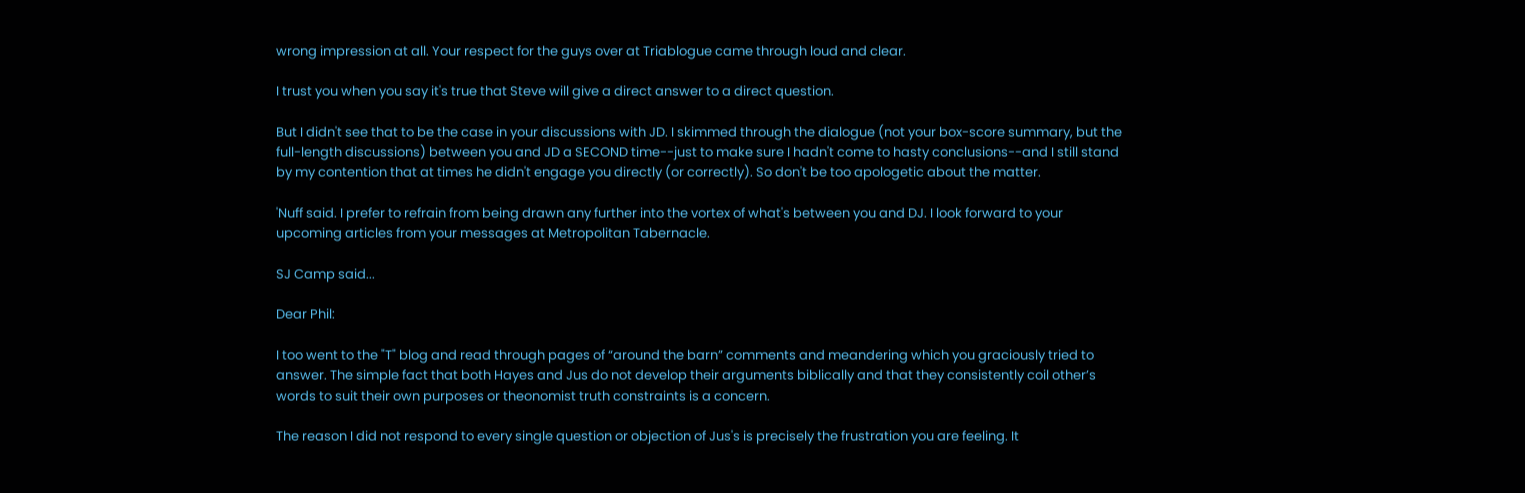wrong impression at all. Your respect for the guys over at Triablogue came through loud and clear.

I trust you when you say it's true that Steve will give a direct answer to a direct question.

But I didn't see that to be the case in your discussions with JD. I skimmed through the dialogue (not your box-score summary, but the full-length discussions) between you and JD a SECOND time--just to make sure I hadn't come to hasty conclusions--and I still stand by my contention that at times he didn't engage you directly (or correctly). So don't be too apologetic about the matter.

'Nuff said. I prefer to refrain from being drawn any further into the vortex of what's between you and DJ. I look forward to your upcoming articles from your messages at Metropolitan Tabernacle.

SJ Camp said...

Dear Phil:

I too went to the "T" blog and read through pages of “around the barn” comments and meandering which you graciously tried to answer. The simple fact that both Hayes and Jus do not develop their arguments biblically and that they consistently coil other’s words to suit their own purposes or theonomist truth constraints is a concern.

The reason I did not respond to every single question or objection of Jus's is precisely the frustration you are feeling. It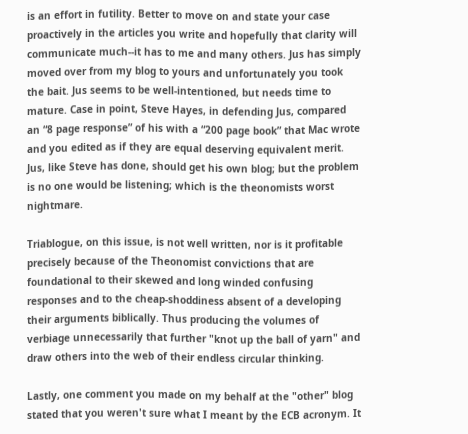is an effort in futility. Better to move on and state your case proactively in the articles you write and hopefully that clarity will communicate much--it has to me and many others. Jus has simply moved over from my blog to yours and unfortunately you took the bait. Jus seems to be well-intentioned, but needs time to mature. Case in point, Steve Hayes, in defending Jus, compared an “8 page response” of his with a “200 page book” that Mac wrote and you edited as if they are equal deserving equivalent merit. Jus, like Steve has done, should get his own blog; but the problem is no one would be listening; which is the theonomists worst nightmare.

Triablogue, on this issue, is not well written, nor is it profitable precisely because of the Theonomist convictions that are foundational to their skewed and long winded confusing responses and to the cheap-shoddiness absent of a developing their arguments biblically. Thus producing the volumes of verbiage unnecessarily that further "knot up the ball of yarn" and draw others into the web of their endless circular thinking.

Lastly, one comment you made on my behalf at the "other" blog stated that you weren't sure what I meant by the ECB acronym. It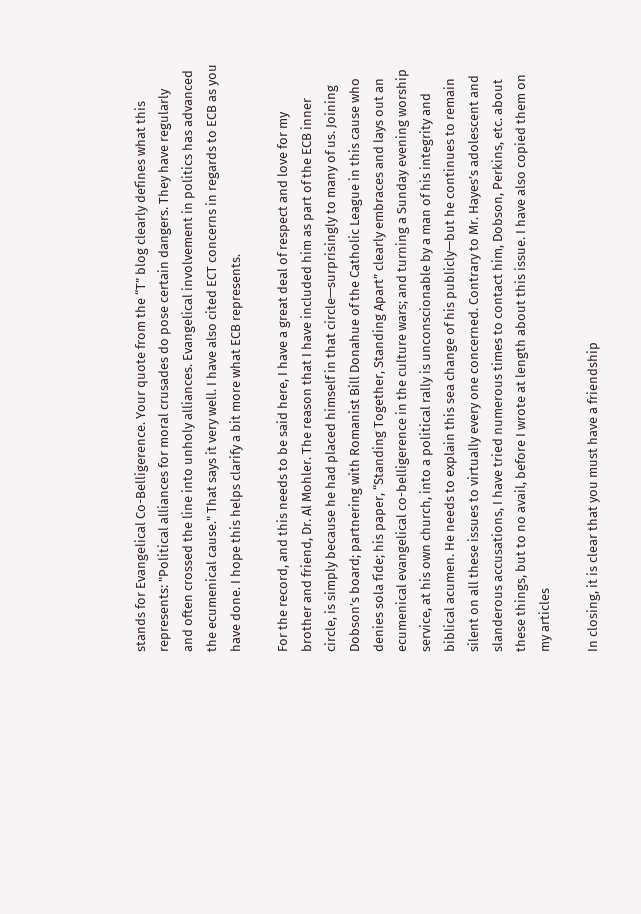stands for Evangelical Co-Belligerence. Your quote from the “T” blog clearly defines what this represents: "Political alliances for moral crusades do pose certain dangers. They have regularly and often crossed the line into unholy alliances. Evangelical involvement in politics has advanced the ecumenical cause." That says it very well. I have also cited ECT concerns in regards to ECB as you have done. I hope this helps clarify a bit more what ECB represents.

For the record, and this needs to be said here, I have a great deal of respect and love for my brother and friend, Dr. Al Mohler. The reason that I have included him as part of the ECB inner circle, is simply because he had placed himself in that circle—surprisingly to many of us. Joining Dobson’s board; partnering with Romanist Bill Donahue of the Catholic League in this cause who denies sola fide; his paper, “Standing Together, Standing Apart” clearly embraces and lays out an ecumenical evangelical co-belligerence in the culture wars; and turning a Sunday evening worship service, at his own church, into a political rally is unconscionable by a man of his integrity and biblical acumen. He needs to explain this sea change of his publicly—but he continues to remain silent on all these issues to virtually every one concerned. Contrary to Mr. Hayes’s adolescent and slanderous accusations, I have tried numerous times to contact him, Dobson, Perkins, etc. about these things, but to no avail, before I wrote at length about this issue. I have also copied them on my articles

In closing, it is clear that you must have a friendship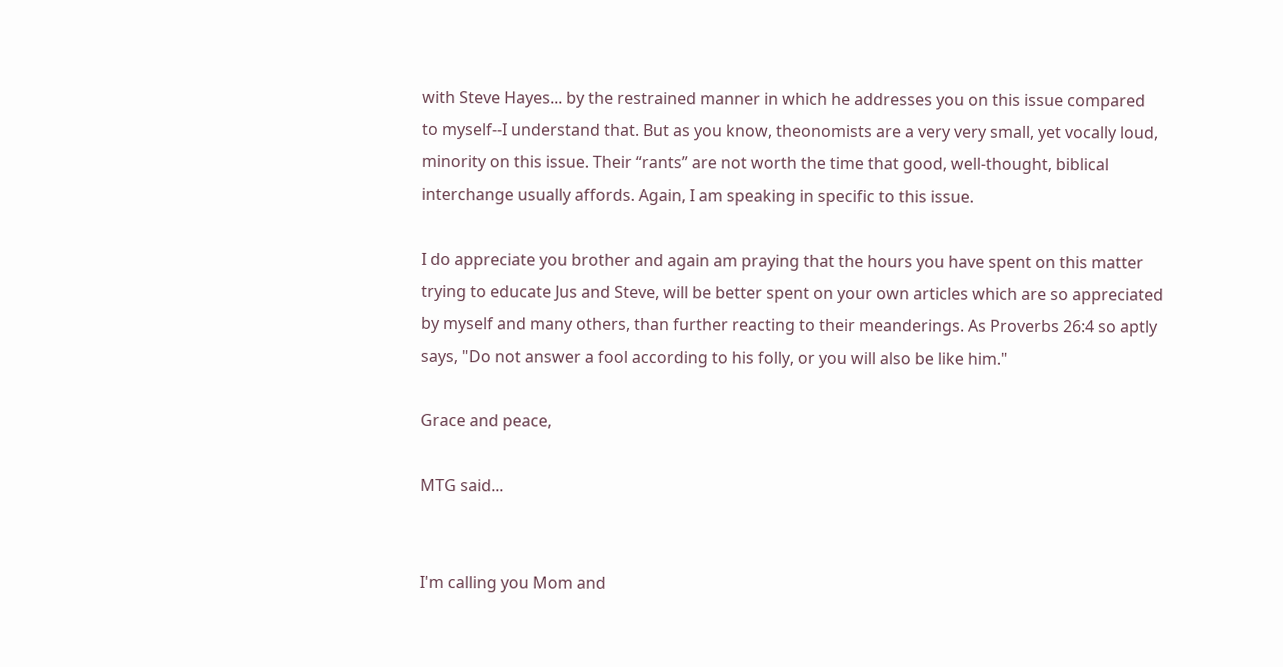with Steve Hayes... by the restrained manner in which he addresses you on this issue compared to myself--I understand that. But as you know, theonomists are a very very small, yet vocally loud, minority on this issue. Their “rants” are not worth the time that good, well-thought, biblical interchange usually affords. Again, I am speaking in specific to this issue.

I do appreciate you brother and again am praying that the hours you have spent on this matter trying to educate Jus and Steve, will be better spent on your own articles which are so appreciated by myself and many others, than further reacting to their meanderings. As Proverbs 26:4 so aptly says, "Do not answer a fool according to his folly, or you will also be like him."

Grace and peace,

MTG said...


I'm calling you Mom and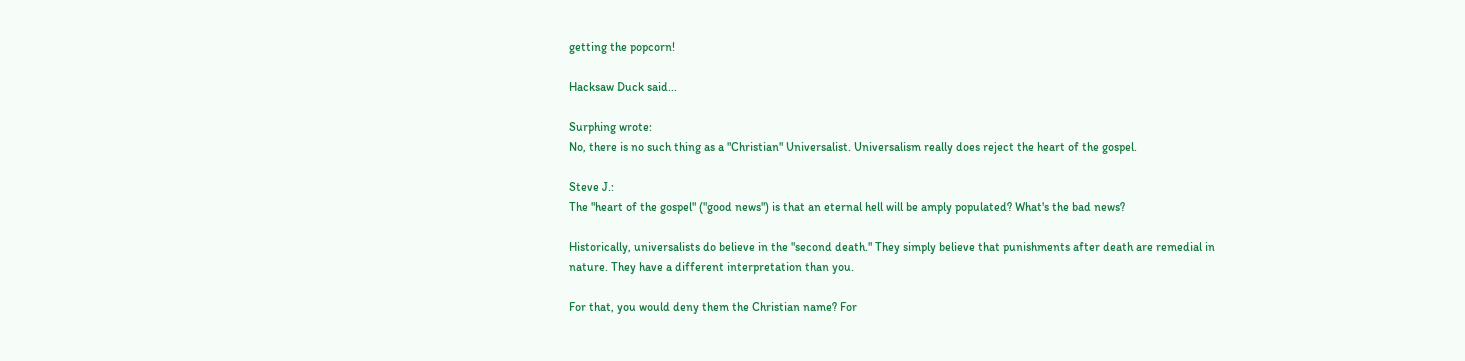getting the popcorn!

Hacksaw Duck said...

Surphing wrote:
No, there is no such thing as a "Christian" Universalist. Universalism really does reject the heart of the gospel.

Steve J.:
The "heart of the gospel" ("good news") is that an eternal hell will be amply populated? What's the bad news?

Historically, universalists do believe in the "second death." They simply believe that punishments after death are remedial in nature. They have a different interpretation than you.

For that, you would deny them the Christian name? For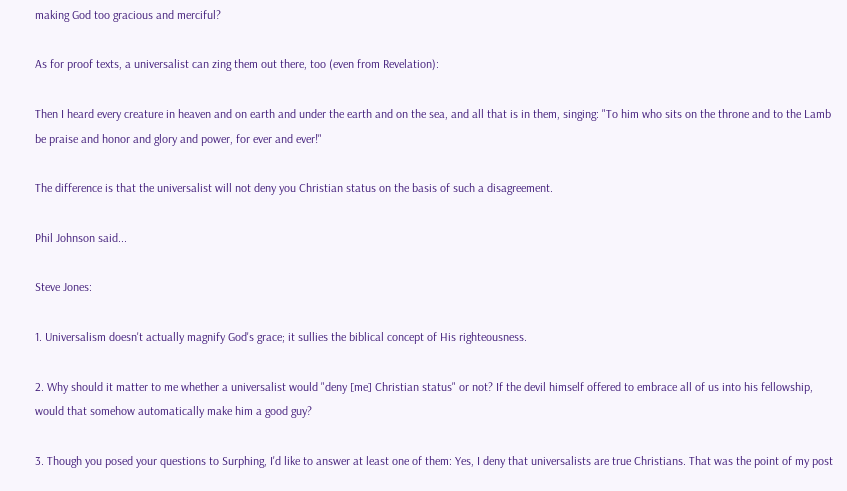making God too gracious and merciful?

As for proof texts, a universalist can zing them out there, too (even from Revelation):

Then I heard every creature in heaven and on earth and under the earth and on the sea, and all that is in them, singing: "To him who sits on the throne and to the Lamb be praise and honor and glory and power, for ever and ever!"

The difference is that the universalist will not deny you Christian status on the basis of such a disagreement.

Phil Johnson said...

Steve Jones:

1. Universalism doesn't actually magnify God's grace; it sullies the biblical concept of His righteousness.

2. Why should it matter to me whether a universalist would "deny [me] Christian status" or not? If the devil himself offered to embrace all of us into his fellowship, would that somehow automatically make him a good guy?

3. Though you posed your questions to Surphing, I'd like to answer at least one of them: Yes, I deny that universalists are true Christians. That was the point of my post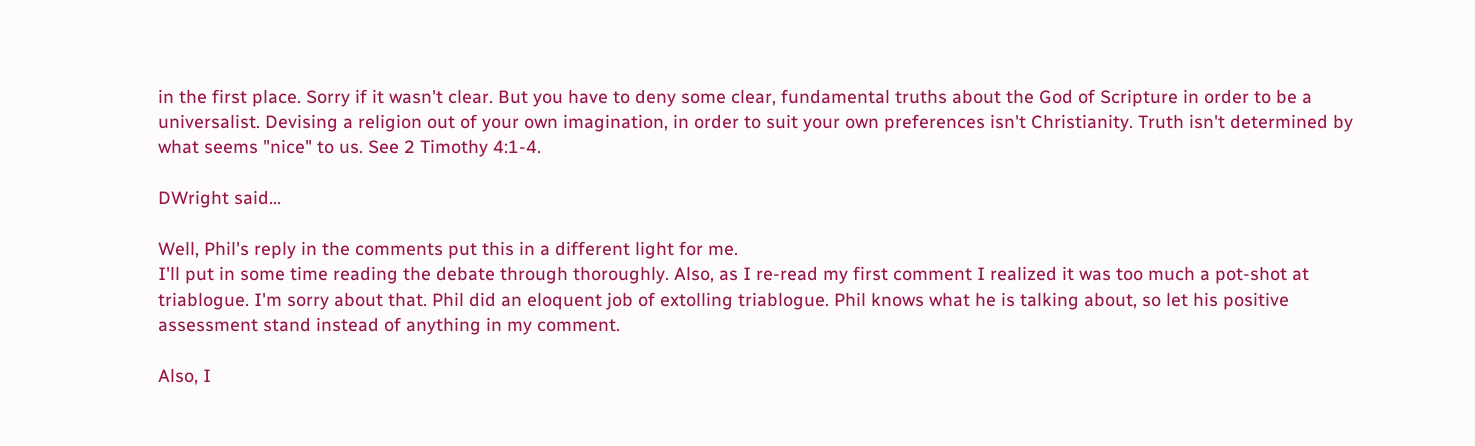in the first place. Sorry if it wasn't clear. But you have to deny some clear, fundamental truths about the God of Scripture in order to be a universalist. Devising a religion out of your own imagination, in order to suit your own preferences isn't Christianity. Truth isn't determined by what seems "nice" to us. See 2 Timothy 4:1-4.

DWright said...

Well, Phil's reply in the comments put this in a different light for me.
I'll put in some time reading the debate through thoroughly. Also, as I re-read my first comment I realized it was too much a pot-shot at triablogue. I'm sorry about that. Phil did an eloquent job of extolling triablogue. Phil knows what he is talking about, so let his positive assessment stand instead of anything in my comment.

Also, I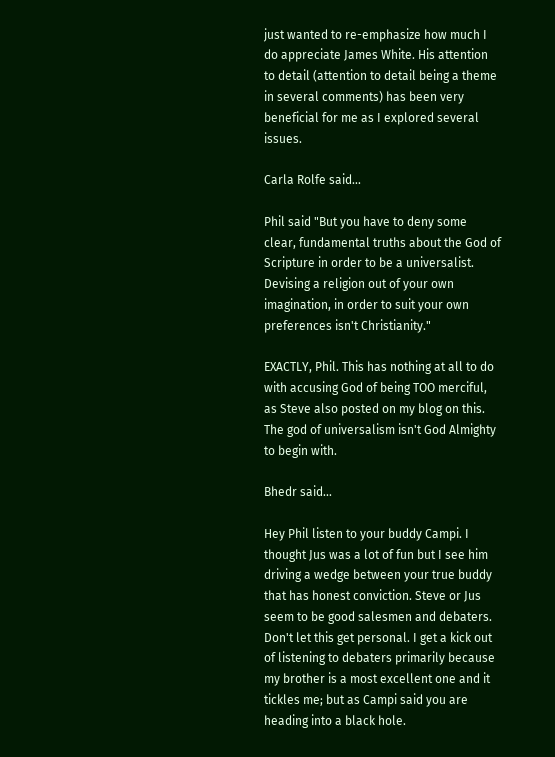just wanted to re-emphasize how much I do appreciate James White. His attention to detail (attention to detail being a theme in several comments) has been very beneficial for me as I explored several issues.

Carla Rolfe said...

Phil said "But you have to deny some clear, fundamental truths about the God of Scripture in order to be a universalist. Devising a religion out of your own imagination, in order to suit your own preferences isn't Christianity."

EXACTLY, Phil. This has nothing at all to do with accusing God of being TOO merciful, as Steve also posted on my blog on this. The god of universalism isn't God Almighty to begin with.

Bhedr said...

Hey Phil listen to your buddy Campi. I thought Jus was a lot of fun but I see him driving a wedge between your true buddy that has honest conviction. Steve or Jus seem to be good salesmen and debaters. Don't let this get personal. I get a kick out of listening to debaters primarily because my brother is a most excellent one and it tickles me; but as Campi said you are heading into a black hole.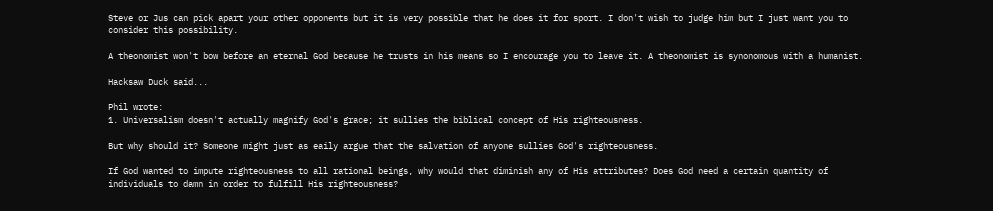Steve or Jus can pick apart your other opponents but it is very possible that he does it for sport. I don't wish to judge him but I just want you to consider this possibility.

A theonomist won't bow before an eternal God because he trusts in his means so I encourage you to leave it. A theonomist is synonomous with a humanist.

Hacksaw Duck said...

Phil wrote:
1. Universalism doesn't actually magnify God's grace; it sullies the biblical concept of His righteousness.

But why should it? Someone might just as eaily argue that the salvation of anyone sullies God's righteousness.

If God wanted to impute righteousness to all rational beings, why would that diminish any of His attributes? Does God need a certain quantity of individuals to damn in order to fulfill His righteousness?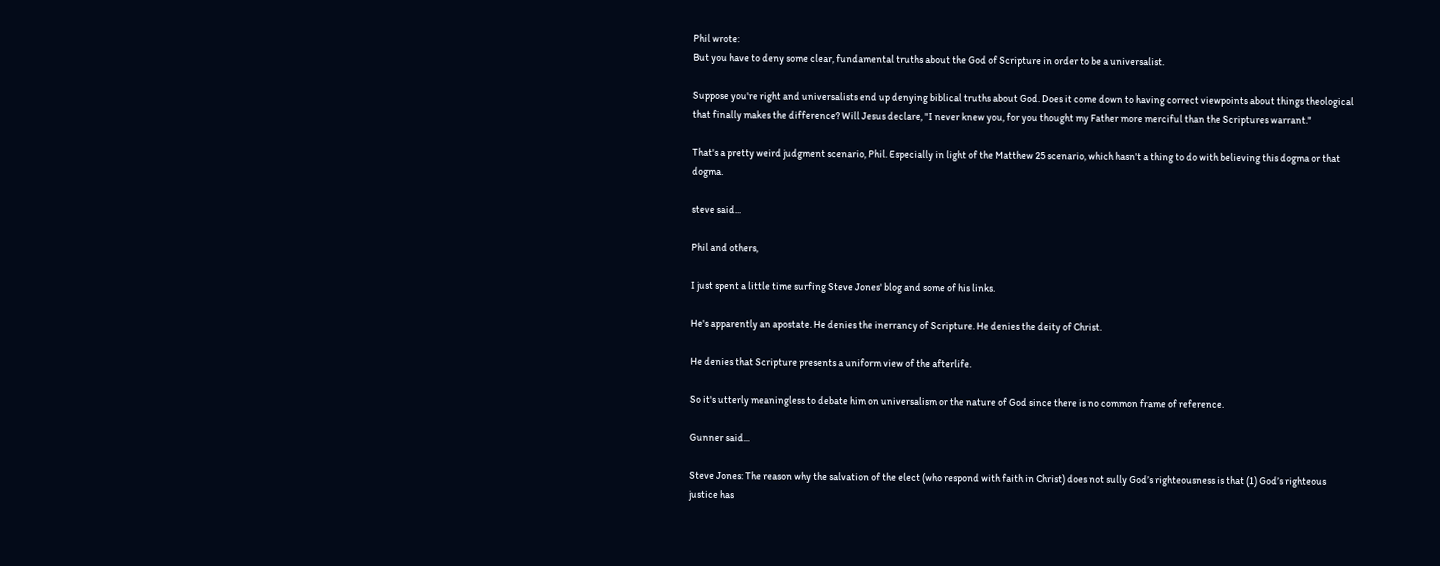Phil wrote:
But you have to deny some clear, fundamental truths about the God of Scripture in order to be a universalist.

Suppose you're right and universalists end up denying biblical truths about God. Does it come down to having correct viewpoints about things theological that finally makes the difference? Will Jesus declare, "I never knew you, for you thought my Father more merciful than the Scriptures warrant."

That's a pretty weird judgment scenario, Phil. Especially in light of the Matthew 25 scenario, which hasn't a thing to do with believing this dogma or that dogma.

steve said...

Phil and others,

I just spent a little time surfing Steve Jones' blog and some of his links.

He's apparently an apostate. He denies the inerrancy of Scripture. He denies the deity of Christ.

He denies that Scripture presents a uniform view of the afterlife.

So it's utterly meaningless to debate him on universalism or the nature of God since there is no common frame of reference.

Gunner said...

Steve Jones: The reason why the salvation of the elect (who respond with faith in Christ) does not sully God’s righteousness is that (1) God’s righteous justice has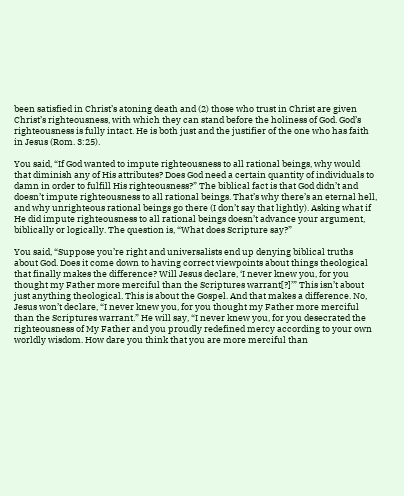been satisfied in Christ’s atoning death and (2) those who trust in Christ are given Christ’s righteousness, with which they can stand before the holiness of God. God’s righteousness is fully intact. He is both just and the justifier of the one who has faith in Jesus (Rom. 3:25).

You said, “If God wanted to impute righteousness to all rational beings, why would that diminish any of His attributes? Does God need a certain quantity of individuals to damn in order to fulfill His righteousness?” The biblical fact is that God didn’t and doesn’t impute righteousness to all rational beings. That’s why there’s an eternal hell, and why unrighteous rational beings go there (I don’t say that lightly). Asking what if He did impute righteousness to all rational beings doesn’t advance your argument, biblically or logically. The question is, “What does Scripture say?”

You said, “Suppose you’re right and universalists end up denying biblical truths about God. Does it come down to having correct viewpoints about things theological that finally makes the difference? Will Jesus declare, ‘I never knew you, for you thought my Father more merciful than the Scriptures warrant[?]’” This isn’t about just anything theological. This is about the Gospel. And that makes a difference. No, Jesus won’t declare, “I never knew you, for you thought my Father more merciful than the Scriptures warrant.” He will say, “I never knew you, for you desecrated the righteousness of My Father and you proudly redefined mercy according to your own worldly wisdom. How dare you think that you are more merciful than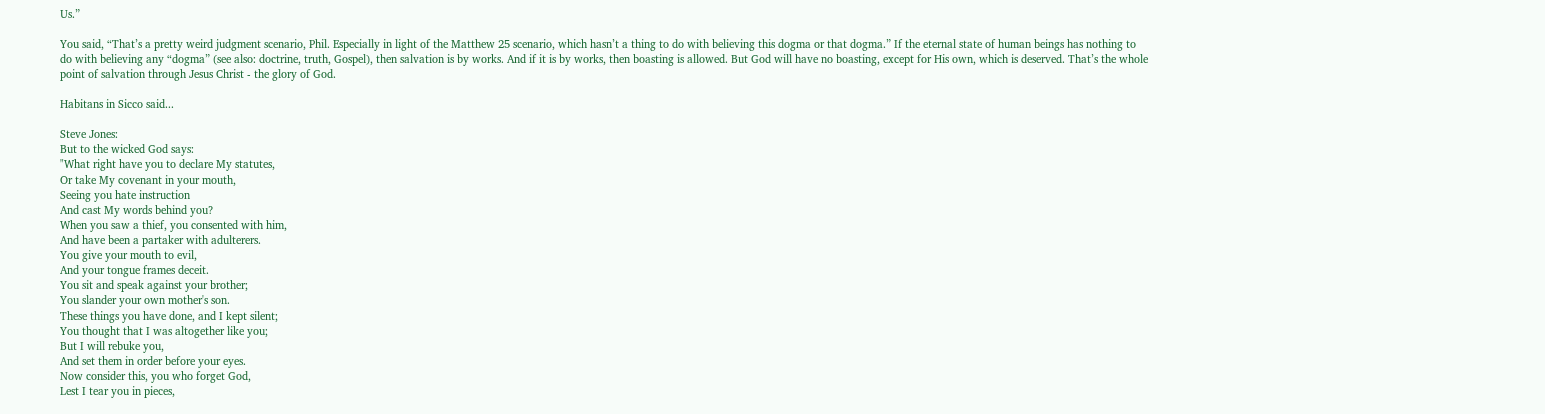Us.”

You said, “That’s a pretty weird judgment scenario, Phil. Especially in light of the Matthew 25 scenario, which hasn’t a thing to do with believing this dogma or that dogma.” If the eternal state of human beings has nothing to do with believing any “dogma” (see also: doctrine, truth, Gospel), then salvation is by works. And if it is by works, then boasting is allowed. But God will have no boasting, except for His own, which is deserved. That’s the whole point of salvation through Jesus Christ - the glory of God.

Habitans in Sicco said...

Steve Jones:
But to the wicked God says:
"What right have you to declare My statutes,
Or take My covenant in your mouth,
Seeing you hate instruction
And cast My words behind you?
When you saw a thief, you consented with him,
And have been a partaker with adulterers.
You give your mouth to evil,
And your tongue frames deceit.
You sit and speak against your brother;
You slander your own mother's son.
These things you have done, and I kept silent;
You thought that I was altogether like you;
But I will rebuke you,
And set them in order before your eyes.
Now consider this, you who forget God,
Lest I tear you in pieces,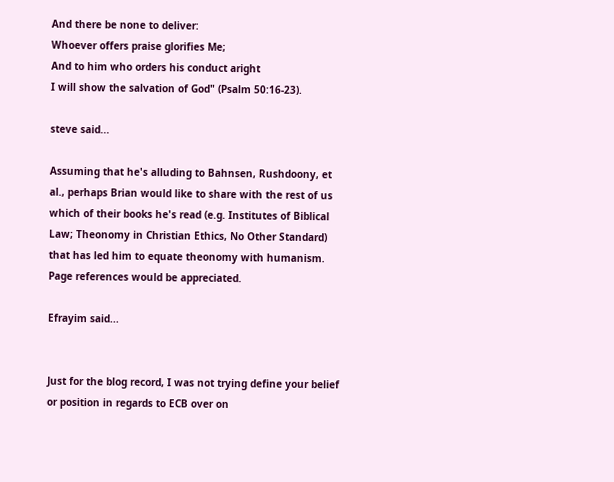And there be none to deliver:
Whoever offers praise glorifies Me;
And to him who orders his conduct aright
I will show the salvation of God" (Psalm 50:16-23).

steve said...

Assuming that he's alluding to Bahnsen, Rushdoony, et al., perhaps Brian would like to share with the rest of us which of their books he's read (e.g. Institutes of Biblical Law; Theonomy in Christian Ethics, No Other Standard) that has led him to equate theonomy with humanism. Page references would be appreciated.

Efrayim said...


Just for the blog record, I was not trying define your belief or position in regards to ECB over on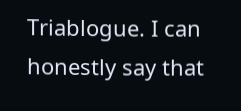Triablogue. I can honestly say that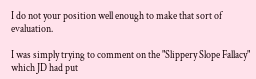I do not your position well enough to make that sort of evaluation.

I was simply trying to comment on the "Slippery Slope Fallacy" which JD had put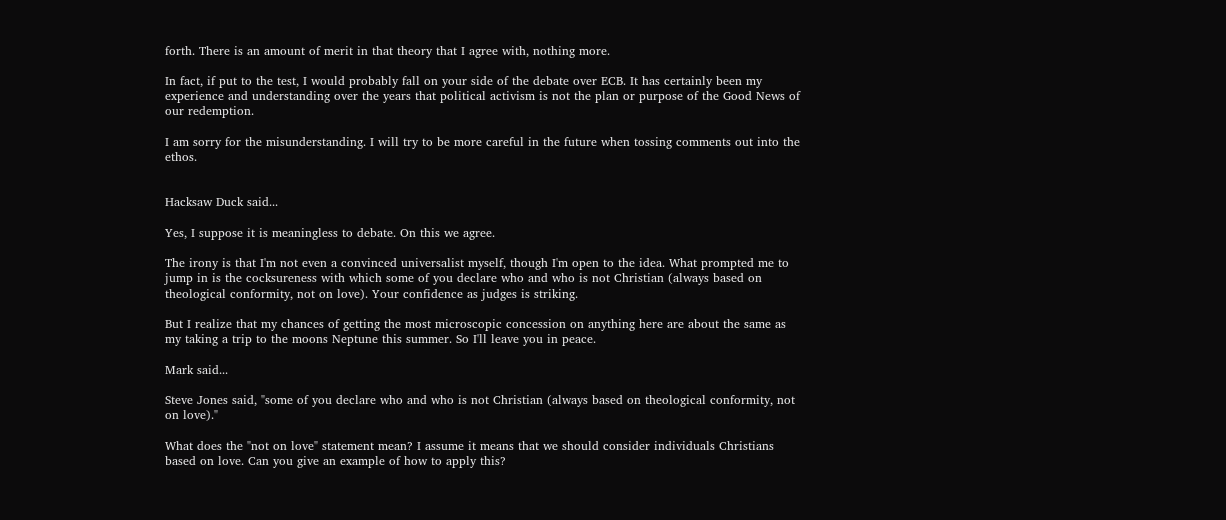forth. There is an amount of merit in that theory that I agree with, nothing more.

In fact, if put to the test, I would probably fall on your side of the debate over ECB. It has certainly been my experience and understanding over the years that political activism is not the plan or purpose of the Good News of our redemption.

I am sorry for the misunderstanding. I will try to be more careful in the future when tossing comments out into the ethos.


Hacksaw Duck said...

Yes, I suppose it is meaningless to debate. On this we agree.

The irony is that I'm not even a convinced universalist myself, though I'm open to the idea. What prompted me to jump in is the cocksureness with which some of you declare who and who is not Christian (always based on theological conformity, not on love). Your confidence as judges is striking.

But I realize that my chances of getting the most microscopic concession on anything here are about the same as my taking a trip to the moons Neptune this summer. So I'll leave you in peace.

Mark said...

Steve Jones said, "some of you declare who and who is not Christian (always based on theological conformity, not on love)."

What does the "not on love" statement mean? I assume it means that we should consider individuals Christians based on love. Can you give an example of how to apply this?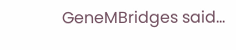GeneMBridges said...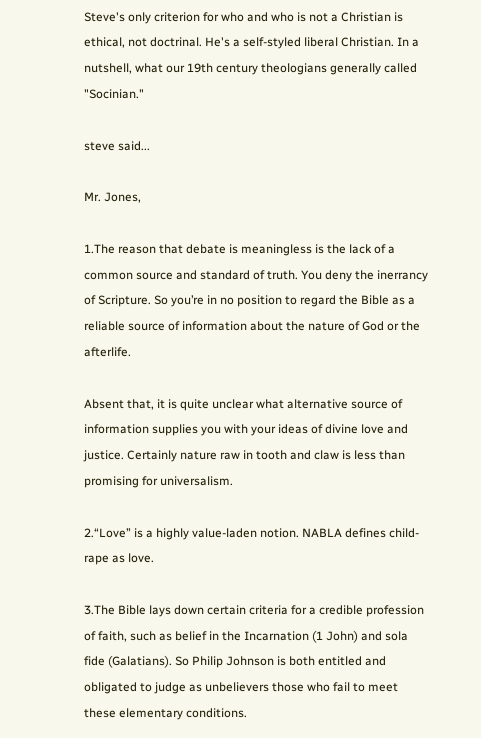Steve's only criterion for who and who is not a Christian is ethical, not doctrinal. He's a self-styled liberal Christian. In a nutshell, what our 19th century theologians generally called "Socinian."

steve said...

Mr. Jones,

1.The reason that debate is meaningless is the lack of a common source and standard of truth. You deny the inerrancy of Scripture. So you’re in no position to regard the Bible as a reliable source of information about the nature of God or the afterlife.

Absent that, it is quite unclear what alternative source of information supplies you with your ideas of divine love and justice. Certainly nature raw in tooth and claw is less than promising for universalism.

2.“Love” is a highly value-laden notion. NABLA defines child-rape as love.

3.The Bible lays down certain criteria for a credible profession of faith, such as belief in the Incarnation (1 John) and sola fide (Galatians). So Philip Johnson is both entitled and obligated to judge as unbelievers those who fail to meet these elementary conditions.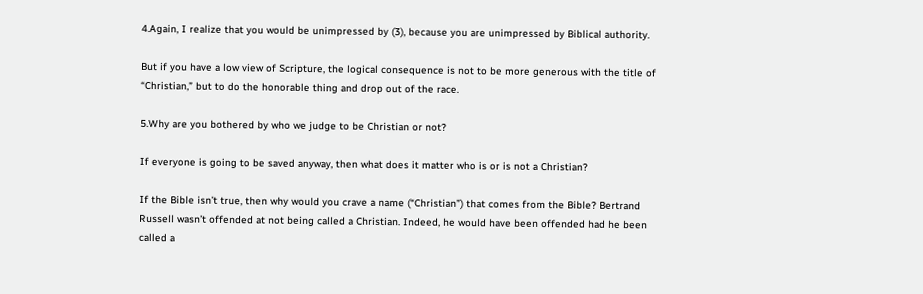4.Again, I realize that you would be unimpressed by (3), because you are unimpressed by Biblical authority.

But if you have a low view of Scripture, the logical consequence is not to be more generous with the title of “Christian,” but to do the honorable thing and drop out of the race.

5.Why are you bothered by who we judge to be Christian or not?

If everyone is going to be saved anyway, then what does it matter who is or is not a Christian?

If the Bible isn’t true, then why would you crave a name (“Christian”) that comes from the Bible? Bertrand Russell wasn’t offended at not being called a Christian. Indeed, he would have been offended had he been called a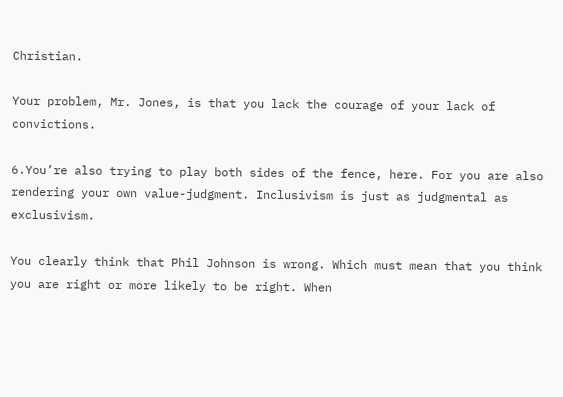Christian.

Your problem, Mr. Jones, is that you lack the courage of your lack of convictions.

6.You’re also trying to play both sides of the fence, here. For you are also rendering your own value-judgment. Inclusivism is just as judgmental as exclusivism.

You clearly think that Phil Johnson is wrong. Which must mean that you think you are right or more likely to be right. When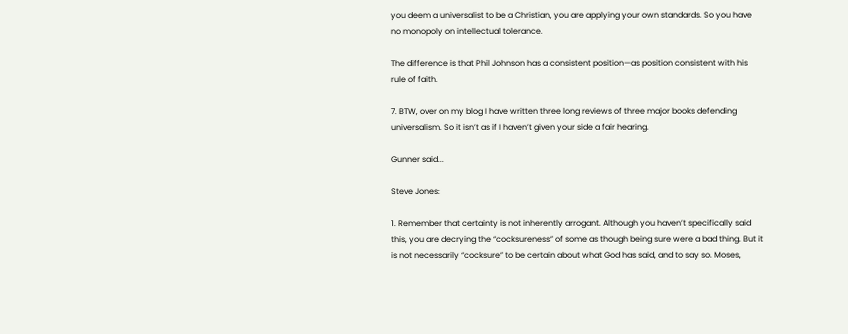you deem a universalist to be a Christian, you are applying your own standards. So you have no monopoly on intellectual tolerance.

The difference is that Phil Johnson has a consistent position—as position consistent with his rule of faith.

7. BTW, over on my blog I have written three long reviews of three major books defending universalism. So it isn’t as if I haven’t given your side a fair hearing.

Gunner said...

Steve Jones:

1. Remember that certainty is not inherently arrogant. Although you haven’t specifically said this, you are decrying the “cocksureness” of some as though being sure were a bad thing. But it is not necessarily “cocksure” to be certain about what God has said, and to say so. Moses,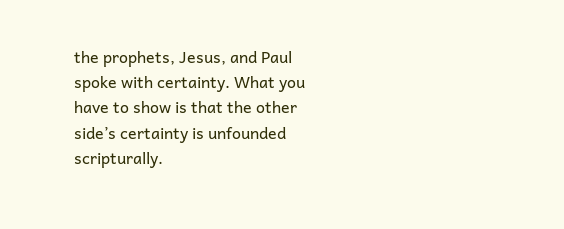the prophets, Jesus, and Paul spoke with certainty. What you have to show is that the other side’s certainty is unfounded scripturally.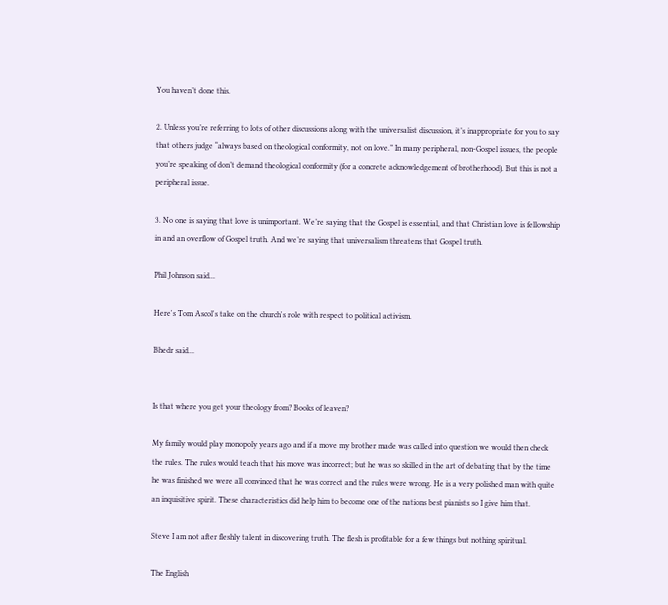You haven’t done this.

2. Unless you’re referring to lots of other discussions along with the universalist discussion, it’s inappropriate for you to say that others judge “always based on theological conformity, not on love.” In many peripheral, non-Gospel issues, the people you’re speaking of don’t demand theological conformity (for a concrete acknowledgement of brotherhood). But this is not a peripheral issue.

3. No one is saying that love is unimportant. We’re saying that the Gospel is essential, and that Christian love is fellowship in and an overflow of Gospel truth. And we’re saying that universalism threatens that Gospel truth.

Phil Johnson said...

Here's Tom Ascol's take on the church's role with respect to political activism.

Bhedr said...


Is that where you get your theology from? Books of leaven?

My family would play monopoly years ago and if a move my brother made was called into question we would then check the rules. The rules would teach that his move was incorrect; but he was so skilled in the art of debating that by the time he was finished we were all convinced that he was correct and the rules were wrong. He is a very polished man with quite an inquisitive spirit. These characteristics did help him to become one of the nations best pianists so I give him that.

Steve I am not after fleshly talent in discovering truth. The flesh is profitable for a few things but nothing spiritual.

The English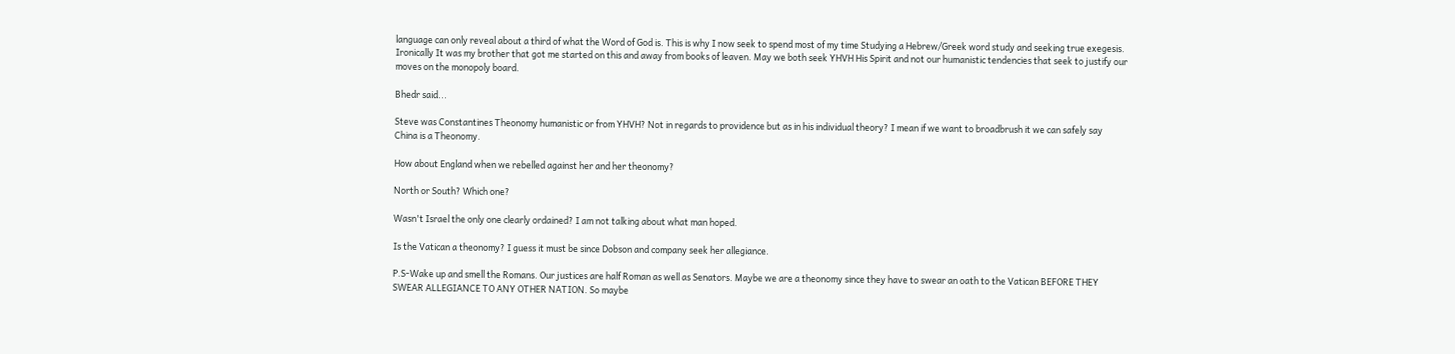language can only reveal about a third of what the Word of God is. This is why I now seek to spend most of my time Studying a Hebrew/Greek word study and seeking true exegesis. Ironically It was my brother that got me started on this and away from books of leaven. May we both seek YHVH His Spirit and not our humanistic tendencies that seek to justify our moves on the monopoly board.

Bhedr said...

Steve was Constantines Theonomy humanistic or from YHVH? Not in regards to providence but as in his individual theory? I mean if we want to broadbrush it we can safely say China is a Theonomy.

How about England when we rebelled against her and her theonomy?

North or South? Which one?

Wasn't Israel the only one clearly ordained? I am not talking about what man hoped.

Is the Vatican a theonomy? I guess it must be since Dobson and company seek her allegiance.

P.S-Wake up and smell the Romans. Our justices are half Roman as well as Senators. Maybe we are a theonomy since they have to swear an oath to the Vatican BEFORE THEY SWEAR ALLEGIANCE TO ANY OTHER NATION. So maybe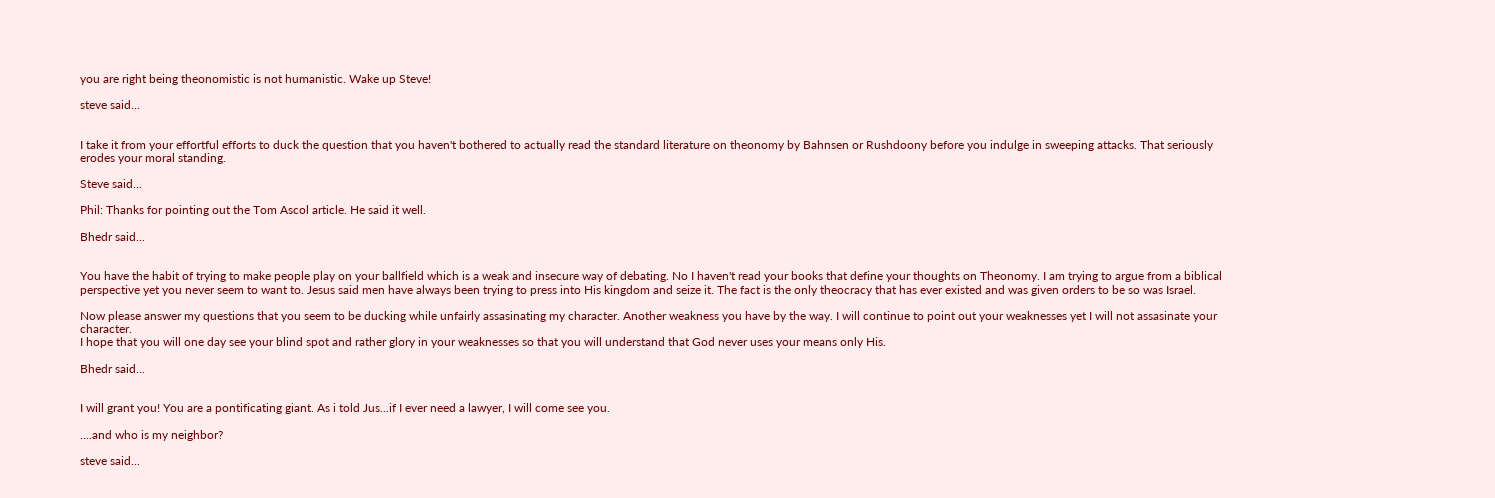you are right being theonomistic is not humanistic. Wake up Steve!

steve said...


I take it from your effortful efforts to duck the question that you haven't bothered to actually read the standard literature on theonomy by Bahnsen or Rushdoony before you indulge in sweeping attacks. That seriously erodes your moral standing.

Steve said...

Phil: Thanks for pointing out the Tom Ascol article. He said it well.

Bhedr said...


You have the habit of trying to make people play on your ballfield which is a weak and insecure way of debating. No I haven't read your books that define your thoughts on Theonomy. I am trying to argue from a biblical perspective yet you never seem to want to. Jesus said men have always been trying to press into His kingdom and seize it. The fact is the only theocracy that has ever existed and was given orders to be so was Israel.

Now please answer my questions that you seem to be ducking while unfairly assasinating my character. Another weakness you have by the way. I will continue to point out your weaknesses yet I will not assasinate your character.
I hope that you will one day see your blind spot and rather glory in your weaknesses so that you will understand that God never uses your means only His.

Bhedr said...


I will grant you! You are a pontificating giant. As i told Jus...if I ever need a lawyer, I will come see you.

....and who is my neighbor?

steve said...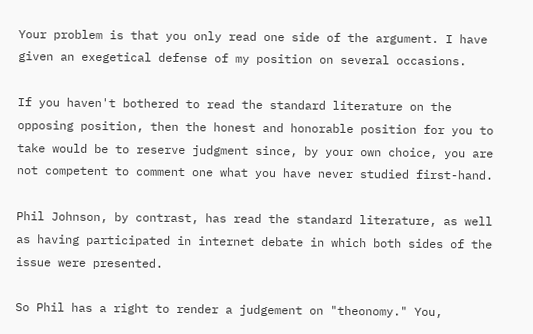Your problem is that you only read one side of the argument. I have given an exegetical defense of my position on several occasions.

If you haven't bothered to read the standard literature on the opposing position, then the honest and honorable position for you to take would be to reserve judgment since, by your own choice, you are not competent to comment one what you have never studied first-hand.

Phil Johnson, by contrast, has read the standard literature, as well as having participated in internet debate in which both sides of the issue were presented.

So Phil has a right to render a judgement on "theonomy." You,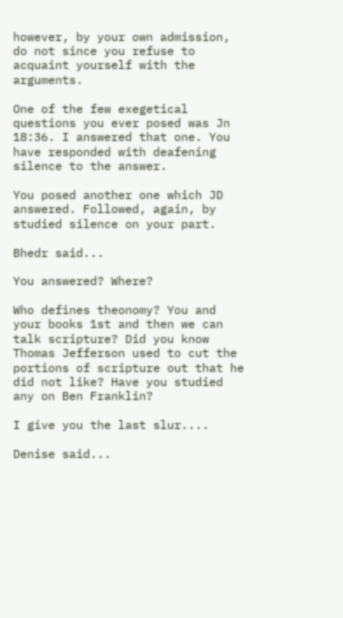however, by your own admission, do not since you refuse to acquaint yourself with the arguments.

One of the few exegetical questions you ever posed was Jn 18:36. I answered that one. You have responded with deafening silence to the answer.

You posed another one which JD answered. Followed, again, by studied silence on your part.

Bhedr said...

You answered? Where?

Who defines theonomy? You and your books 1st and then we can talk scripture? Did you know Thomas Jefferson used to cut the portions of scripture out that he did not like? Have you studied any on Ben Franklin?

I give you the last slur....

Denise said...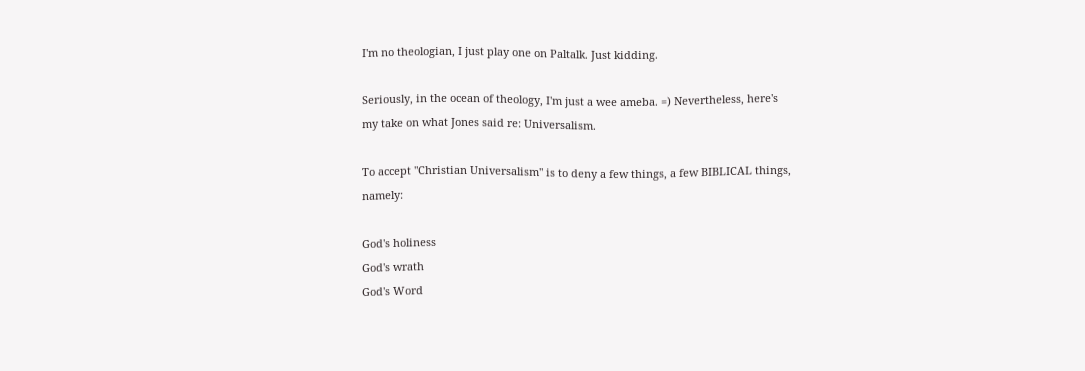I'm no theologian, I just play one on Paltalk. Just kidding.

Seriously, in the ocean of theology, I'm just a wee ameba. =) Nevertheless, here's my take on what Jones said re: Universalism.

To accept "Christian Universalism" is to deny a few things, a few BIBLICAL things, namely:

God's holiness
God's wrath
God's Word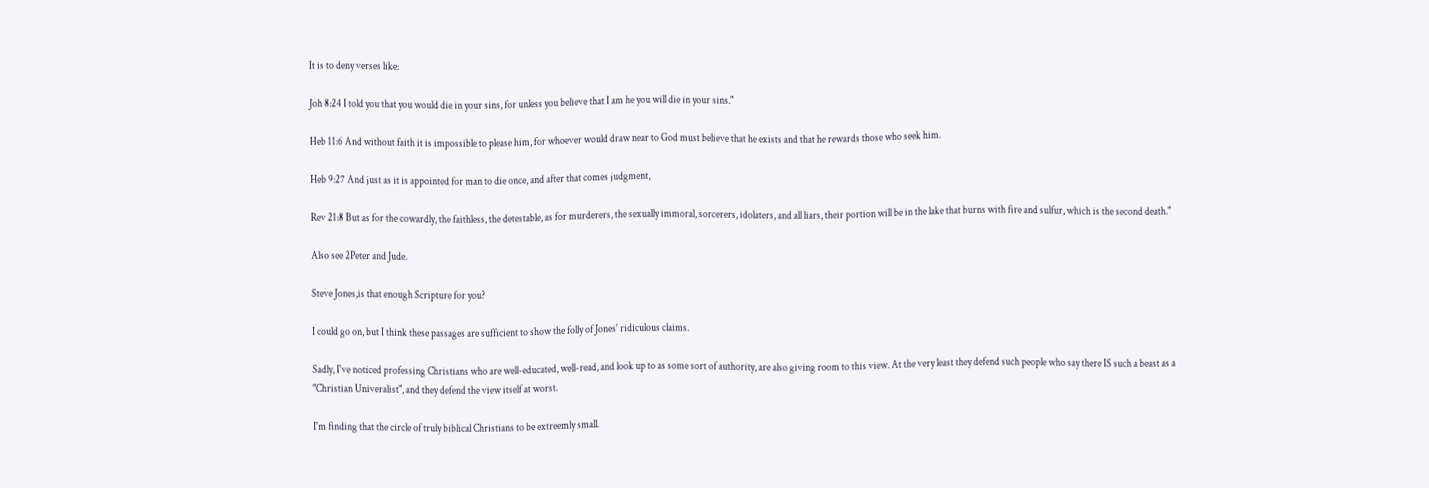It is to deny verses like:

Joh 8:24 I told you that you would die in your sins, for unless you believe that I am he you will die in your sins."

Heb 11:6 And without faith it is impossible to please him, for whoever would draw near to God must believe that he exists and that he rewards those who seek him.

Heb 9:27 And just as it is appointed for man to die once, and after that comes judgment,

Rev 21:8 But as for the cowardly, the faithless, the detestable, as for murderers, the sexually immoral, sorcerers, idolaters, and all liars, their portion will be in the lake that burns with fire and sulfur, which is the second death."

Also see 2Peter and Jude.

Steve Jones,is that enough Scripture for you?

I could go on, but I think these passages are sufficient to show the folly of Jones' ridiculous claims.

Sadly, I've noticed professing Christians who are well-educated, well-read, and look up to as some sort of authority, are also giving room to this view. At the very least they defend such people who say there IS such a beast as a "Christian Univeralist", and they defend the view itself at worst.

I'm finding that the circle of truly biblical Christians to be extreemly small.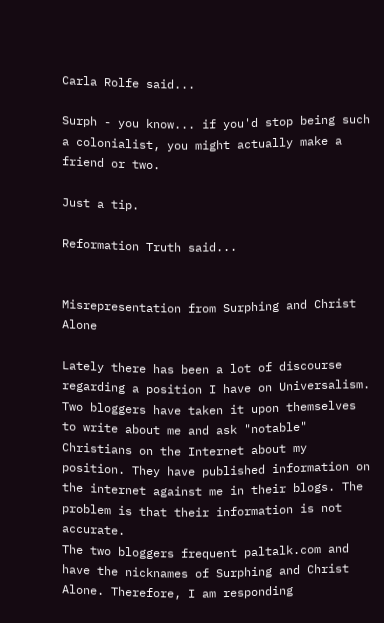Carla Rolfe said...

Surph - you know... if you'd stop being such a colonialist, you might actually make a friend or two.

Just a tip.

Reformation Truth said...


Misrepresentation from Surphing and Christ Alone

Lately there has been a lot of discourse regarding a position I have on Universalism. Two bloggers have taken it upon themselves to write about me and ask "notable" Christians on the Internet about my position. They have published information on the internet against me in their blogs. The problem is that their information is not accurate.
The two bloggers frequent paltalk.com and have the nicknames of Surphing and Christ Alone. Therefore, I am responding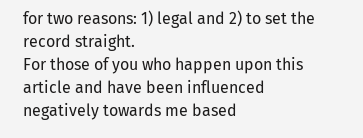for two reasons: 1) legal and 2) to set the record straight.
For those of you who happen upon this article and have been influenced negatively towards me based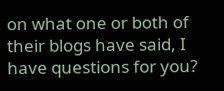on what one or both of their blogs have said, I have questions for you?